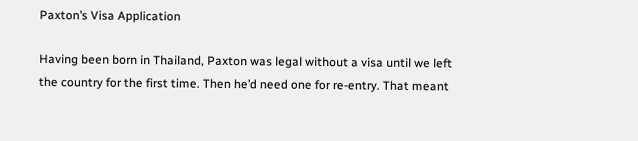Paxton’s Visa Application

Having been born in Thailand, Paxton was legal without a visa until we left the country for the first time. Then he’d need one for re-entry. That meant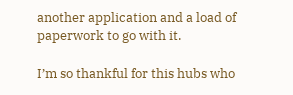another application and a load of paperwork to go with it.

I’m so thankful for this hubs who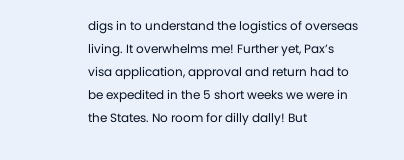digs in to understand the logistics of overseas living. It overwhelms me! Further yet, Pax’s visa application, approval and return had to be expedited in the 5 short weeks we were in the States. No room for dilly dally! But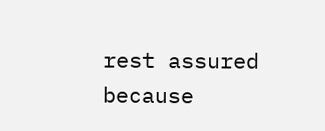rest assured because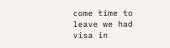come time to leave we had visa in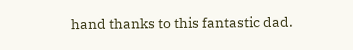hand thanks to this fantastic dad.